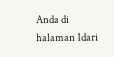Anda di halaman 1dari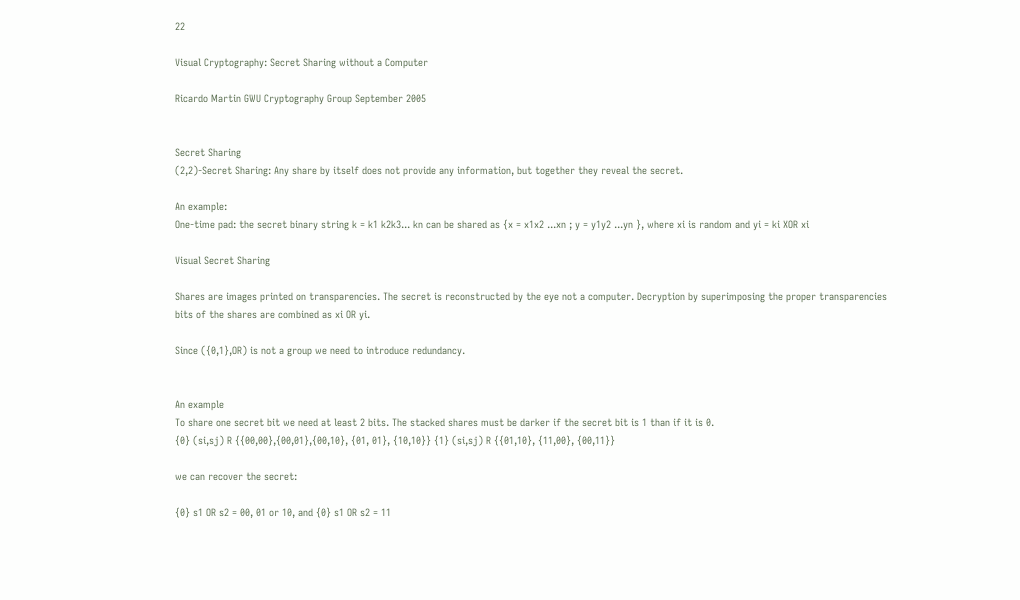22

Visual Cryptography: Secret Sharing without a Computer

Ricardo Martin GWU Cryptography Group September 2005


Secret Sharing
(2,2)-Secret Sharing: Any share by itself does not provide any information, but together they reveal the secret.

An example:
One-time pad: the secret binary string k = k1 k2k3... kn can be shared as {x = x1x2 ...xn ; y = y1y2 ...yn }, where xi is random and yi = ki XOR xi

Visual Secret Sharing

Shares are images printed on transparencies. The secret is reconstructed by the eye not a computer. Decryption by superimposing the proper transparencies
bits of the shares are combined as xi OR yi.

Since ({0,1},OR) is not a group we need to introduce redundancy.


An example
To share one secret bit we need at least 2 bits. The stacked shares must be darker if the secret bit is 1 than if it is 0.
{0} (si,sj) R {{00,00},{00,01},{00,10}, {01, 01}, {10,10}} {1} (si,sj) R {{01,10}, {11,00}, {00,11}}

we can recover the secret:

{0} s1 OR s2 = 00, 01 or 10, and {0} s1 OR s2 = 11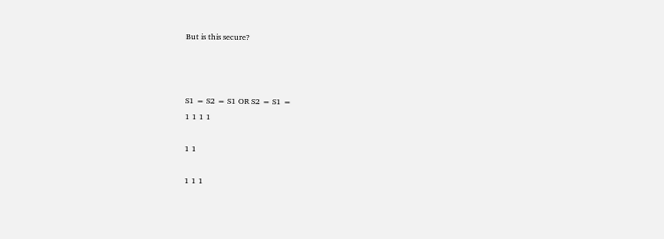But is this secure?



S1 = S2 = S1 OR S2 = S1 =
1 1 1 1

1 1

1 1 1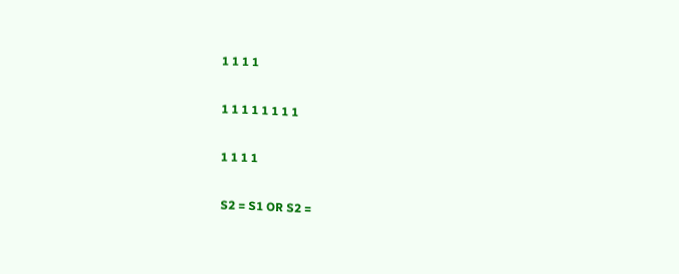1 1 1 1

1 1 1 1 1 1 1 1

1 1 1 1

S2 = S1 OR S2 =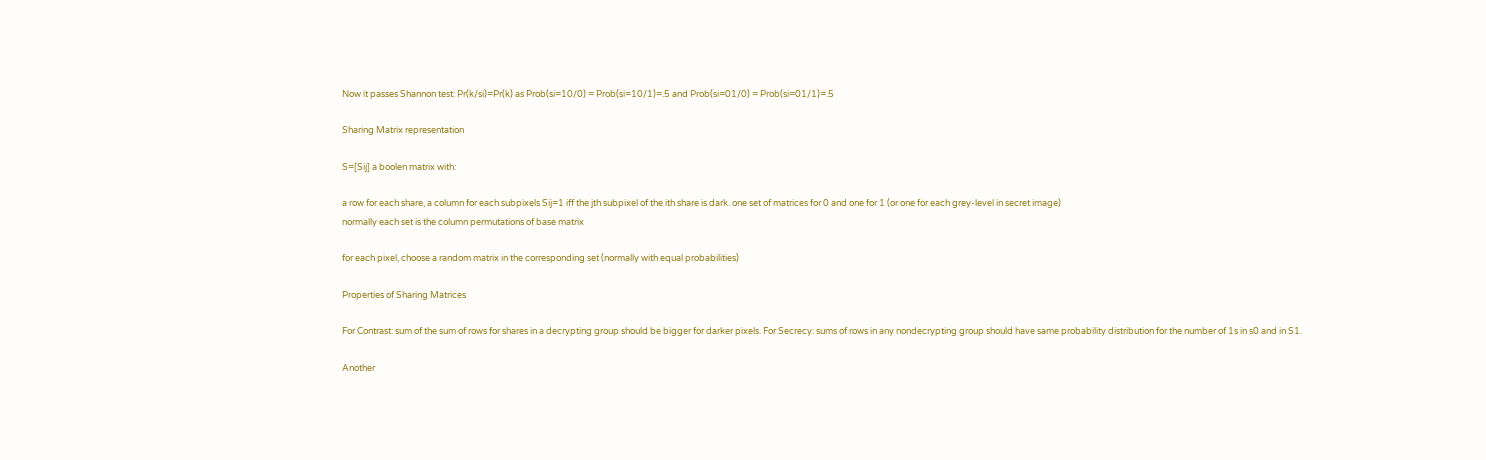Now it passes Shannon test: Pr(k/si)=Pr(k) as Prob(si=10/0) = Prob(si=10/1)=.5 and Prob(si=01/0) = Prob(si=01/1)=.5

Sharing Matrix representation

S=[Sij] a boolen matrix with:

a row for each share, a column for each subpixels Sij=1 iff the jth subpixel of the ith share is dark. one set of matrices for 0 and one for 1 (or one for each grey-level in secret image)
normally each set is the column permutations of base matrix

for each pixel, choose a random matrix in the corresponding set (normally with equal probabilities)

Properties of Sharing Matrices

For Contrast: sum of the sum of rows for shares in a decrypting group should be bigger for darker pixels. For Secrecy: sums of rows in any nondecrypting group should have same probability distribution for the number of 1s in s0 and in S1.

Another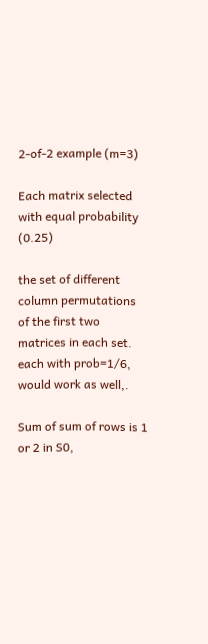2-of-2 example (m=3)

Each matrix selected with equal probability (0.25)

the set of different column permutations of the first two matrices in each set. each with prob=1/6, would work as well,.

Sum of sum of rows is 1 or 2 in S0,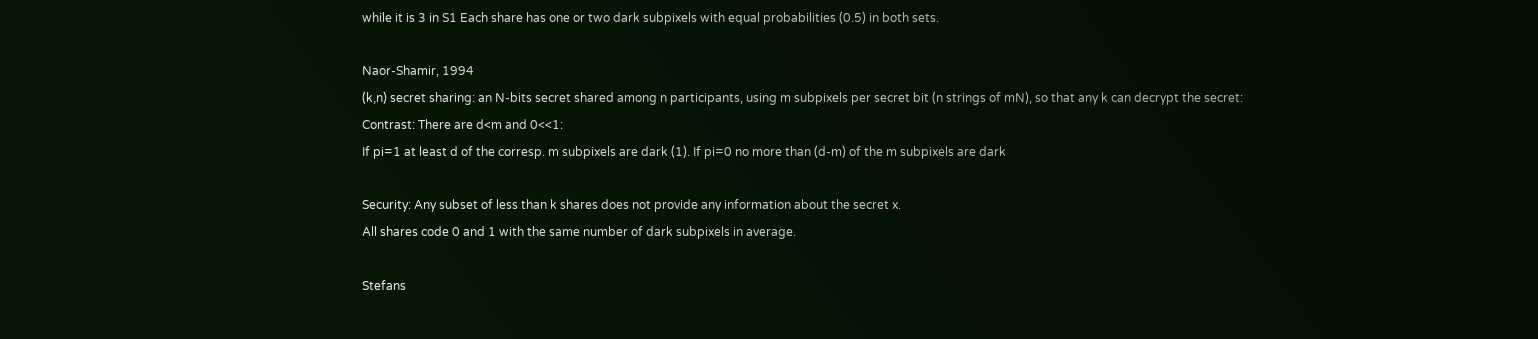while it is 3 in S1 Each share has one or two dark subpixels with equal probabilities (0.5) in both sets.

Naor-Shamir, 1994
(k,n) secret sharing: an N-bits secret shared among n participants, using m subpixels per secret bit (n strings of mN), so that any k can decrypt the secret:
Contrast: There are d<m and 0<<1:
If pi=1 at least d of the corresp. m subpixels are dark (1). If pi=0 no more than (d-m) of the m subpixels are dark

Security: Any subset of less than k shares does not provide any information about the secret x.
All shares code 0 and 1 with the same number of dark subpixels in average.

Stefans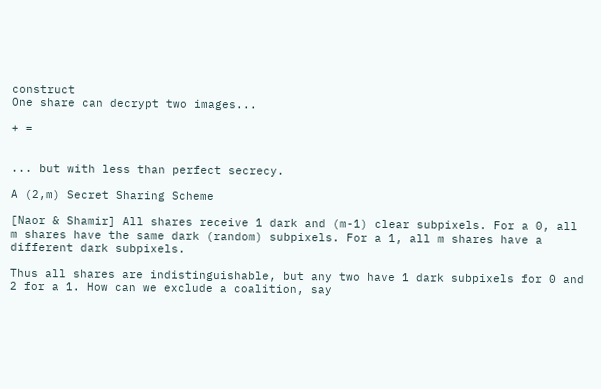construct
One share can decrypt two images...

+ =


... but with less than perfect secrecy.

A (2,m) Secret Sharing Scheme

[Naor & Shamir] All shares receive 1 dark and (m-1) clear subpixels. For a 0, all m shares have the same dark (random) subpixels. For a 1, all m shares have a different dark subpixels.

Thus all shares are indistinguishable, but any two have 1 dark subpixels for 0 and 2 for a 1. How can we exclude a coalition, say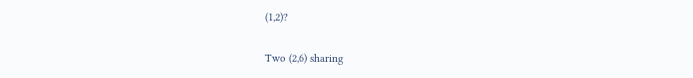(1,2)?

Two (2,6) sharing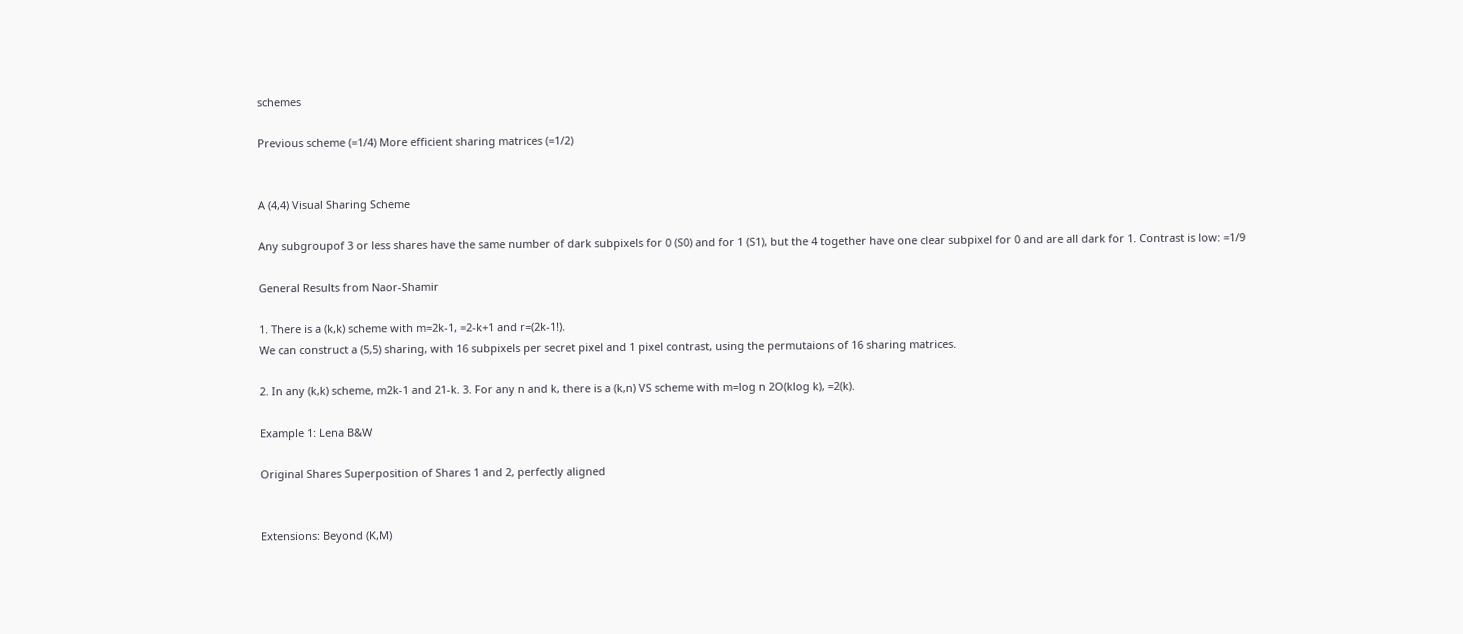schemes

Previous scheme (=1/4) More efficient sharing matrices (=1/2)


A (4,4) Visual Sharing Scheme

Any subgroupof 3 or less shares have the same number of dark subpixels for 0 (S0) and for 1 (S1), but the 4 together have one clear subpixel for 0 and are all dark for 1. Contrast is low: =1/9

General Results from Naor-Shamir

1. There is a (k,k) scheme with m=2k-1, =2-k+1 and r=(2k-1!).
We can construct a (5,5) sharing, with 16 subpixels per secret pixel and 1 pixel contrast, using the permutaions of 16 sharing matrices.

2. In any (k,k) scheme, m2k-1 and 21-k. 3. For any n and k, there is a (k,n) VS scheme with m=log n 2O(klog k), =2(k).

Example 1: Lena B&W

Original Shares Superposition of Shares 1 and 2, perfectly aligned


Extensions: Beyond (K,M)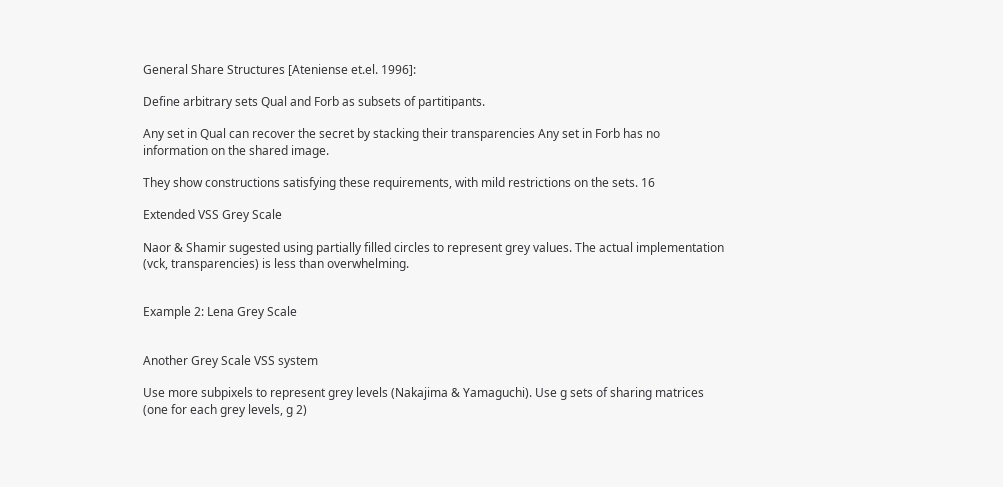General Share Structures [Ateniense et.el. 1996]:

Define arbitrary sets Qual and Forb as subsets of partitipants.

Any set in Qual can recover the secret by stacking their transparencies Any set in Forb has no information on the shared image.

They show constructions satisfying these requirements, with mild restrictions on the sets. 16

Extended VSS Grey Scale

Naor & Shamir sugested using partially filled circles to represent grey values. The actual implementation (vck, transparencies) is less than overwhelming.


Example 2: Lena Grey Scale


Another Grey Scale VSS system

Use more subpixels to represent grey levels (Nakajima & Yamaguchi). Use g sets of sharing matrices (one for each grey levels, g 2)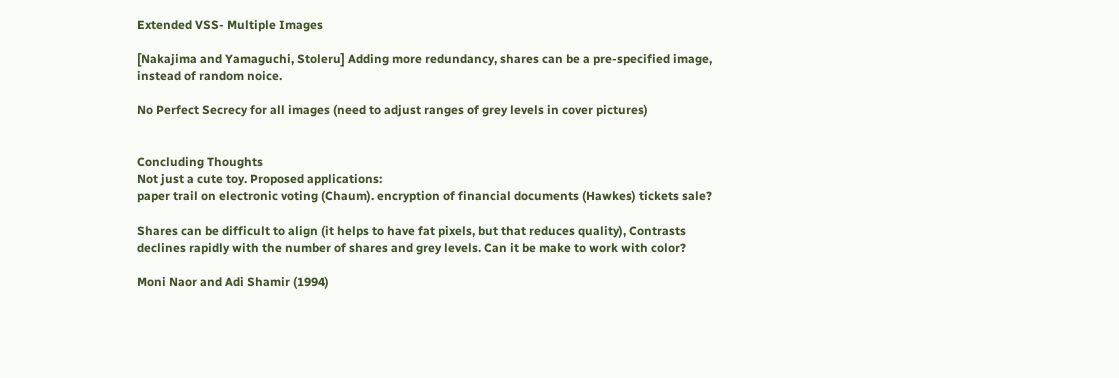Extended VSS- Multiple Images

[Nakajima and Yamaguchi, Stoleru] Adding more redundancy, shares can be a pre-specified image, instead of random noice.

No Perfect Secrecy for all images (need to adjust ranges of grey levels in cover pictures)


Concluding Thoughts
Not just a cute toy. Proposed applications:
paper trail on electronic voting (Chaum). encryption of financial documents (Hawkes) tickets sale?

Shares can be difficult to align (it helps to have fat pixels, but that reduces quality), Contrasts declines rapidly with the number of shares and grey levels. Can it be make to work with color?

Moni Naor and Adi Shamir (1994)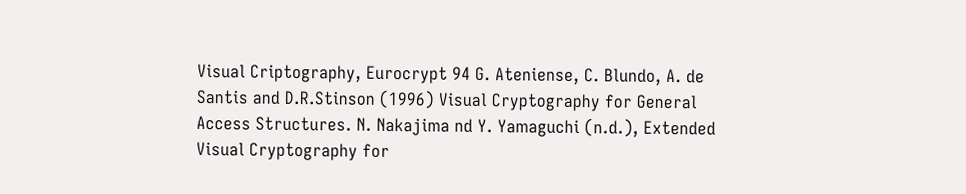Visual Criptography, Eurocrypt 94 G. Ateniense, C. Blundo, A. de Santis and D.R.Stinson (1996) Visual Cryptography for General Access Structures. N. Nakajima nd Y. Yamaguchi (n.d.), Extended Visual Cryptography for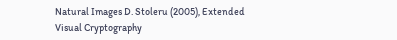Natural Images D. Stoleru (2005), Extended Visual Cryptography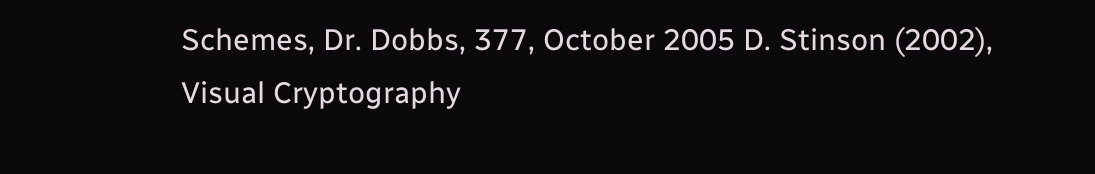Schemes, Dr. Dobbs, 377, October 2005 D. Stinson (2002), Visual Cryptography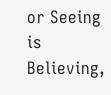or Seeing is Believing,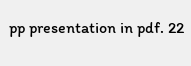pp presentation in pdf. 22